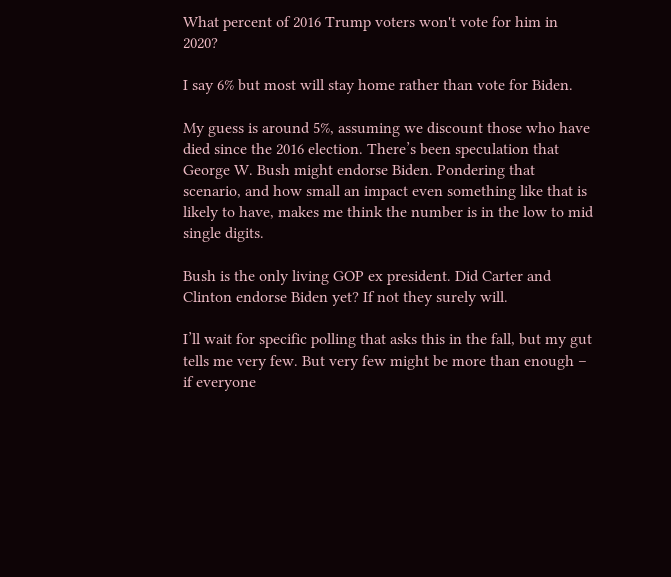What percent of 2016 Trump voters won't vote for him in 2020?

I say 6% but most will stay home rather than vote for Biden.

My guess is around 5%, assuming we discount those who have died since the 2016 election. There’s been speculation that George W. Bush might endorse Biden. Pondering that scenario, and how small an impact even something like that is likely to have, makes me think the number is in the low to mid single digits.

Bush is the only living GOP ex president. Did Carter and Clinton endorse Biden yet? If not they surely will.

I’ll wait for specific polling that asks this in the fall, but my gut tells me very few. But very few might be more than enough – if everyone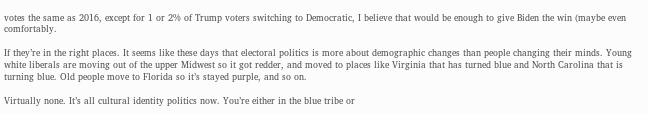votes the same as 2016, except for 1 or 2% of Trump voters switching to Democratic, I believe that would be enough to give Biden the win (maybe even comfortably.

If they’re in the right places. It seems like these days that electoral politics is more about demographic changes than people changing their minds. Young white liberals are moving out of the upper Midwest so it got redder, and moved to places like Virginia that has turned blue and North Carolina that is turning blue. Old people move to Florida so it’s stayed purple, and so on.

Virtually none. It’s all cultural identity politics now. You’re either in the blue tribe or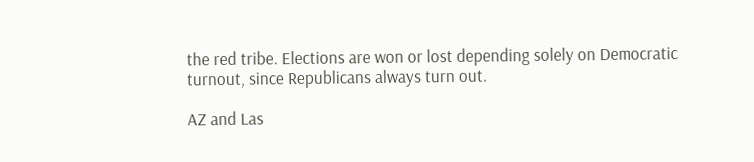the red tribe. Elections are won or lost depending solely on Democratic turnout, since Republicans always turn out.

AZ and Las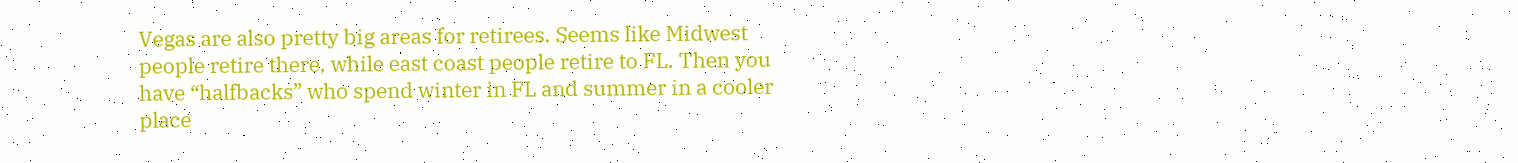Vegas are also pretty big areas for retirees. Seems like Midwest people retire there, while east coast people retire to FL. Then you have “halfbacks” who spend winter in FL and summer in a cooler place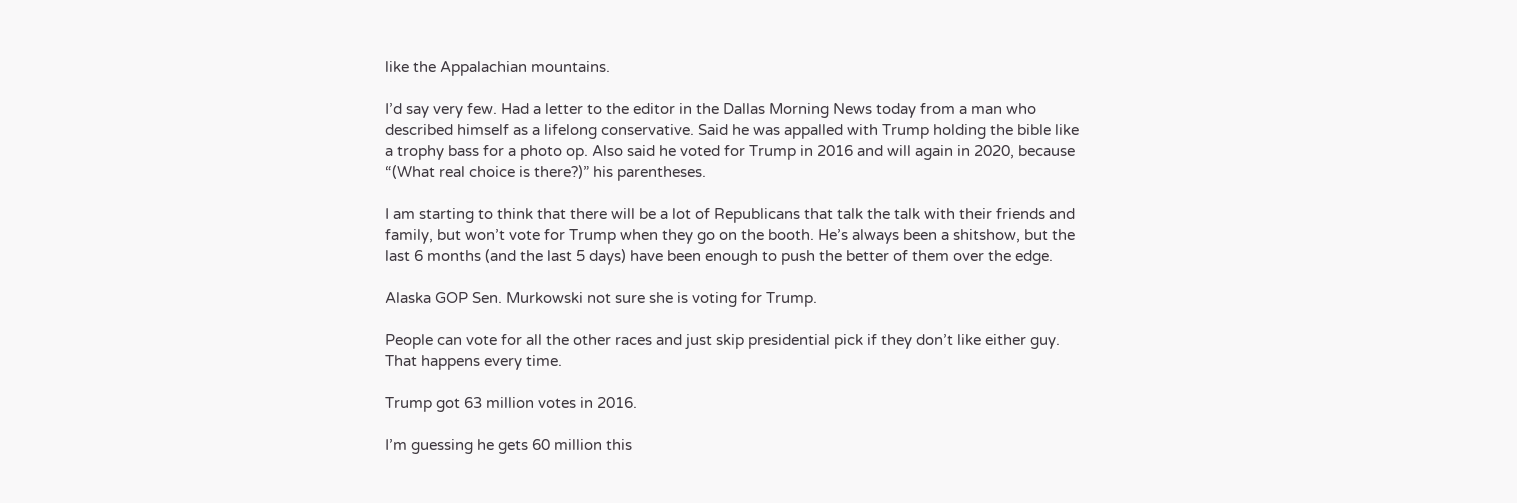like the Appalachian mountains.

I’d say very few. Had a letter to the editor in the Dallas Morning News today from a man who described himself as a lifelong conservative. Said he was appalled with Trump holding the bible like a trophy bass for a photo op. Also said he voted for Trump in 2016 and will again in 2020, because “(What real choice is there?)” his parentheses.

I am starting to think that there will be a lot of Republicans that talk the talk with their friends and family, but won’t vote for Trump when they go on the booth. He’s always been a shitshow, but the last 6 months (and the last 5 days) have been enough to push the better of them over the edge.

Alaska GOP Sen. Murkowski not sure she is voting for Trump.

People can vote for all the other races and just skip presidential pick if they don’t like either guy. That happens every time.

Trump got 63 million votes in 2016.

I’m guessing he gets 60 million this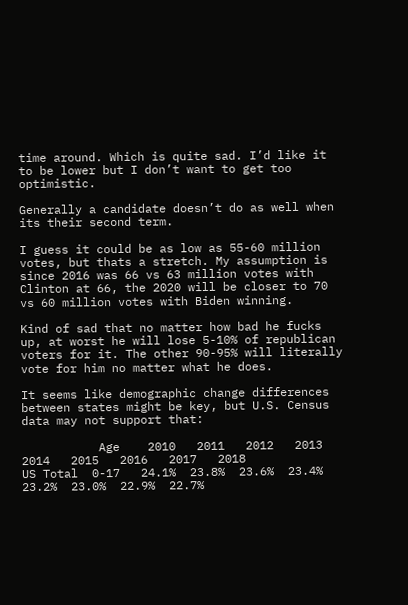time around. Which is quite sad. I’d like it to be lower but I don’t want to get too optimistic.

Generally a candidate doesn’t do as well when its their second term.

I guess it could be as low as 55-60 million votes, but thats a stretch. My assumption is since 2016 was 66 vs 63 million votes with Clinton at 66, the 2020 will be closer to 70 vs 60 million votes with Biden winning.

Kind of sad that no matter how bad he fucks up, at worst he will lose 5-10% of republican voters for it. The other 90-95% will literally vote for him no matter what he does.

It seems like demographic change differences between states might be key, but U.S. Census data may not support that:

           Age    2010   2011   2012   2013   2014   2015   2016   2017   2018
US Total  0-17   24.1%  23.8%  23.6%  23.4%  23.2%  23.0%  22.9%  22.7%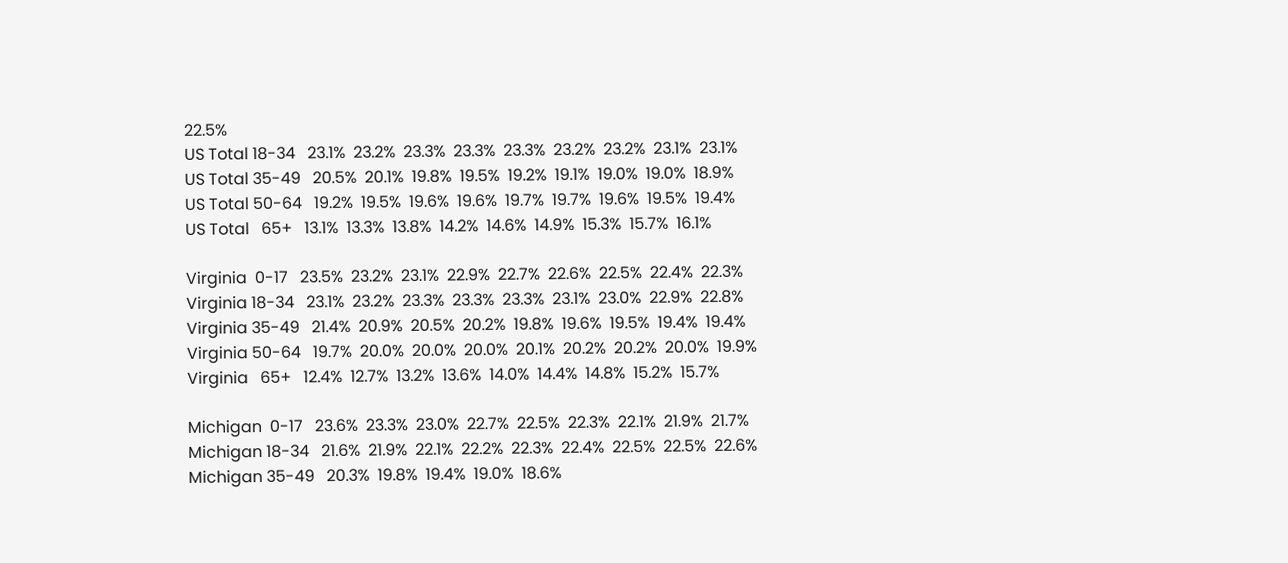22.5%
US Total 18-34   23.1%  23.2%  23.3%  23.3%  23.3%  23.2%  23.2%  23.1%  23.1%
US Total 35-49   20.5%  20.1%  19.8%  19.5%  19.2%  19.1%  19.0%  19.0%  18.9%
US Total 50-64   19.2%  19.5%  19.6%  19.6%  19.7%  19.7%  19.6%  19.5%  19.4%
US Total   65+   13.1%  13.3%  13.8%  14.2%  14.6%  14.9%  15.3%  15.7%  16.1%

Virginia  0-17   23.5%  23.2%  23.1%  22.9%  22.7%  22.6%  22.5%  22.4%  22.3%
Virginia 18-34   23.1%  23.2%  23.3%  23.3%  23.3%  23.1%  23.0%  22.9%  22.8%
Virginia 35-49   21.4%  20.9%  20.5%  20.2%  19.8%  19.6%  19.5%  19.4%  19.4%
Virginia 50-64   19.7%  20.0%  20.0%  20.0%  20.1%  20.2%  20.2%  20.0%  19.9%
Virginia   65+   12.4%  12.7%  13.2%  13.6%  14.0%  14.4%  14.8%  15.2%  15.7%

Michigan  0-17   23.6%  23.3%  23.0%  22.7%  22.5%  22.3%  22.1%  21.9%  21.7%
Michigan 18-34   21.6%  21.9%  22.1%  22.2%  22.3%  22.4%  22.5%  22.5%  22.6%
Michigan 35-49   20.3%  19.8%  19.4%  19.0%  18.6%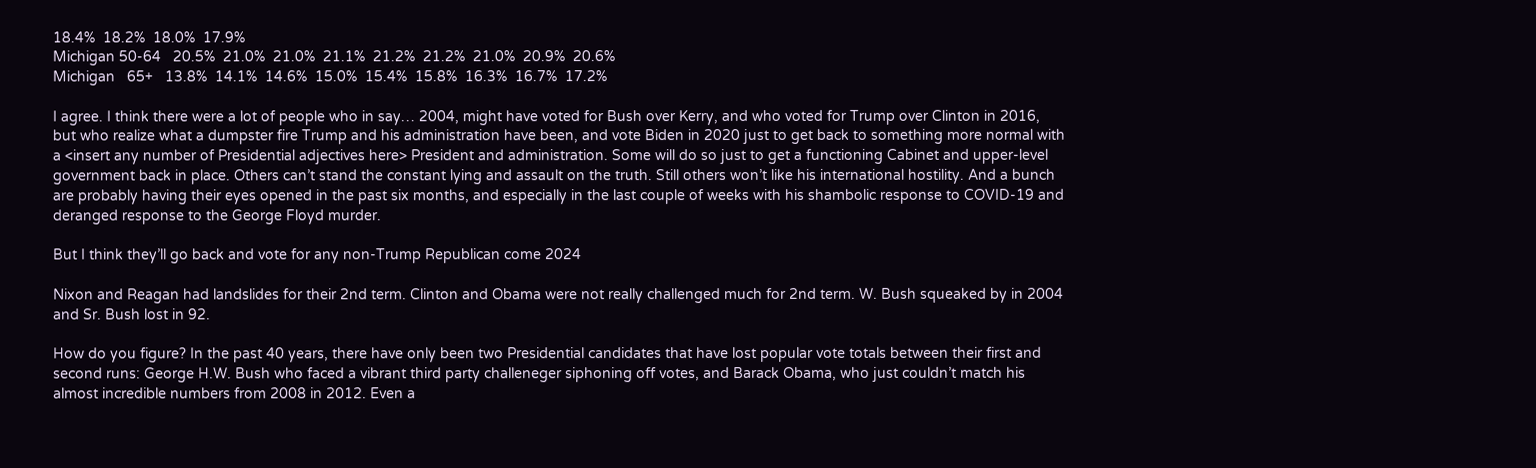18.4%  18.2%  18.0%  17.9%
Michigan 50-64   20.5%  21.0%  21.0%  21.1%  21.2%  21.2%  21.0%  20.9%  20.6%
Michigan   65+   13.8%  14.1%  14.6%  15.0%  15.4%  15.8%  16.3%  16.7%  17.2%

I agree. I think there were a lot of people who in say… 2004, might have voted for Bush over Kerry, and who voted for Trump over Clinton in 2016, but who realize what a dumpster fire Trump and his administration have been, and vote Biden in 2020 just to get back to something more normal with a <insert any number of Presidential adjectives here> President and administration. Some will do so just to get a functioning Cabinet and upper-level government back in place. Others can’t stand the constant lying and assault on the truth. Still others won’t like his international hostility. And a bunch are probably having their eyes opened in the past six months, and especially in the last couple of weeks with his shambolic response to COVID-19 and deranged response to the George Floyd murder.

But I think they’ll go back and vote for any non-Trump Republican come 2024

Nixon and Reagan had landslides for their 2nd term. Clinton and Obama were not really challenged much for 2nd term. W. Bush squeaked by in 2004 and Sr. Bush lost in 92.

How do you figure? In the past 40 years, there have only been two Presidential candidates that have lost popular vote totals between their first and second runs: George H.W. Bush who faced a vibrant third party challeneger siphoning off votes, and Barack Obama, who just couldn’t match his almost incredible numbers from 2008 in 2012. Even a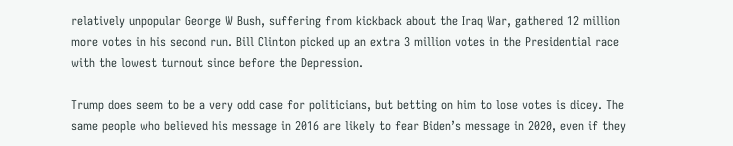relatively unpopular George W Bush, suffering from kickback about the Iraq War, gathered 12 million more votes in his second run. Bill Clinton picked up an extra 3 million votes in the Presidential race with the lowest turnout since before the Depression.

Trump does seem to be a very odd case for politicians, but betting on him to lose votes is dicey. The same people who believed his message in 2016 are likely to fear Biden’s message in 2020, even if they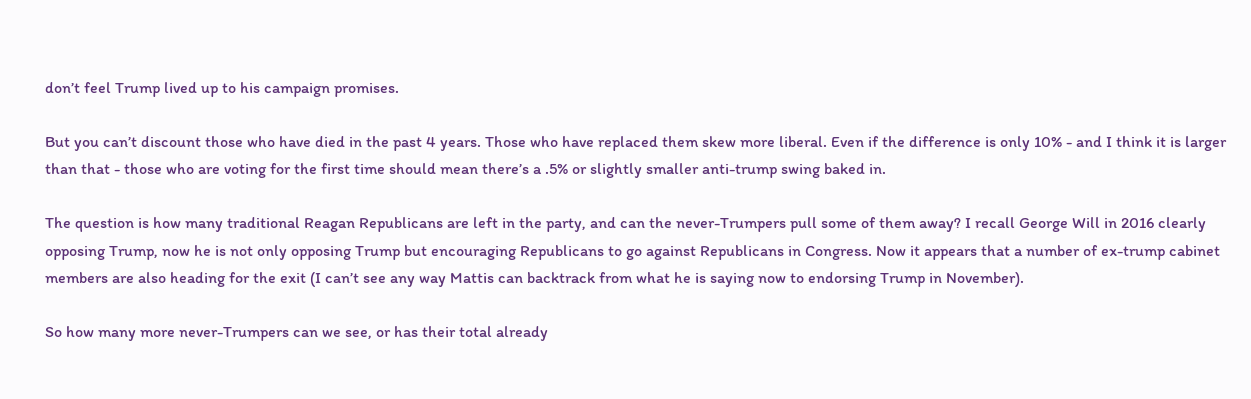don’t feel Trump lived up to his campaign promises.

But you can’t discount those who have died in the past 4 years. Those who have replaced them skew more liberal. Even if the difference is only 10% - and I think it is larger than that - those who are voting for the first time should mean there’s a .5% or slightly smaller anti-trump swing baked in.

The question is how many traditional Reagan Republicans are left in the party, and can the never-Trumpers pull some of them away? I recall George Will in 2016 clearly opposing Trump, now he is not only opposing Trump but encouraging Republicans to go against Republicans in Congress. Now it appears that a number of ex-trump cabinet members are also heading for the exit (I can’t see any way Mattis can backtrack from what he is saying now to endorsing Trump in November).

So how many more never-Trumpers can we see, or has their total already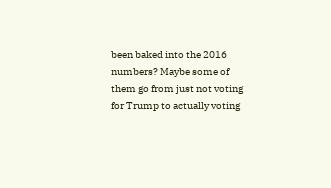been baked into the 2016 numbers? Maybe some of them go from just not voting for Trump to actually voting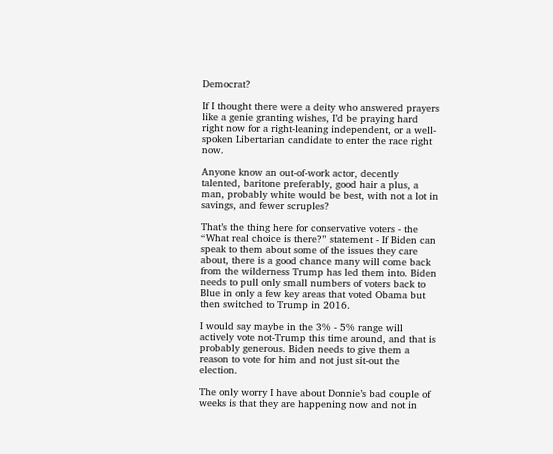Democrat?

If I thought there were a deity who answered prayers like a genie granting wishes, I’d be praying hard right now for a right-leaning independent, or a well-spoken Libertarian candidate to enter the race right now.

Anyone know an out-of-work actor, decently talented, baritone preferably, good hair a plus, a man, probably white would be best, with not a lot in savings, and fewer scruples?

That’s the thing here for conservative voters - the “What real choice is there?” statement - If Biden can speak to them about some of the issues they care about, there is a good chance many will come back from the wilderness Trump has led them into. Biden needs to pull only small numbers of voters back to Blue in only a few key areas that voted Obama but then switched to Trump in 2016.

I would say maybe in the 3% - 5% range will actively vote not-Trump this time around, and that is probably generous. Biden needs to give them a reason to vote for him and not just sit-out the election.

The only worry I have about Donnie’s bad couple of weeks is that they are happening now and not in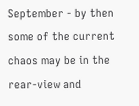September - by then some of the current chaos may be in the rear-view and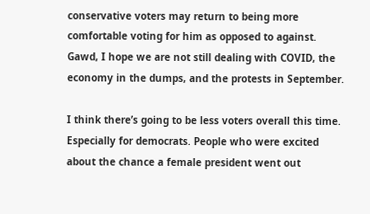conservative voters may return to being more comfortable voting for him as opposed to against. Gawd, I hope we are not still dealing with COVID, the economy in the dumps, and the protests in September.

I think there’s going to be less voters overall this time. Especially for democrats. People who were excited about the chance a female president went out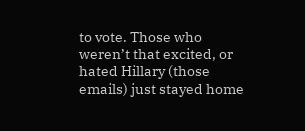to vote. Those who weren’t that excited, or hated Hillary (those emails) just stayed home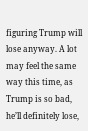figuring Trump will lose anyway. A lot may feel the same way this time, as Trump is so bad, he’ll definitely lose,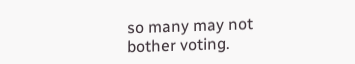so many may not bother voting.